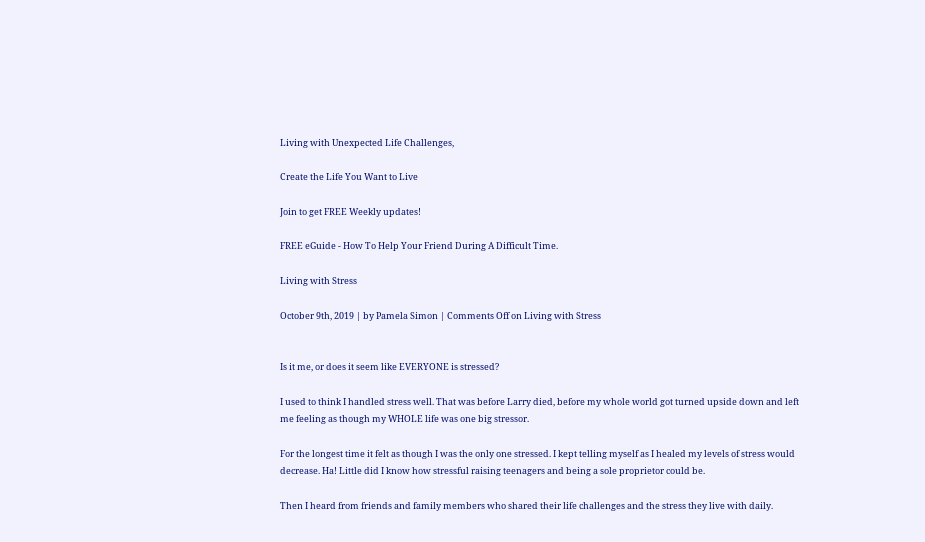Living with Unexpected Life Challenges,

Create the Life You Want to Live

Join to get FREE Weekly updates!

FREE eGuide - How To Help Your Friend During A Difficult Time.

Living with Stress

October 9th, 2019 | by Pamela Simon | Comments Off on Living with Stress


Is it me, or does it seem like EVERYONE is stressed?

I used to think I handled stress well. That was before Larry died, before my whole world got turned upside down and left me feeling as though my WHOLE life was one big stressor.

For the longest time it felt as though I was the only one stressed. I kept telling myself as I healed my levels of stress would decrease. Ha! Little did I know how stressful raising teenagers and being a sole proprietor could be.

Then I heard from friends and family members who shared their life challenges and the stress they live with daily.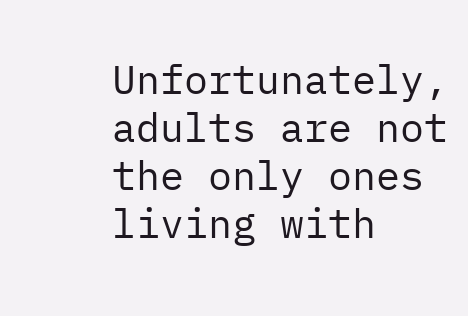Unfortunately, adults are not the only ones living with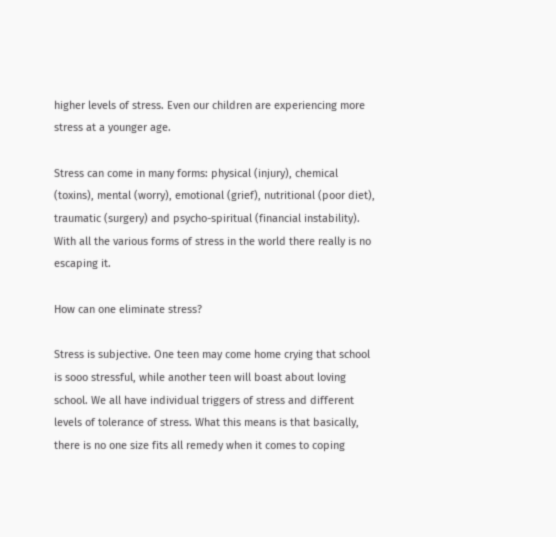higher levels of stress. Even our children are experiencing more stress at a younger age.

Stress can come in many forms: physical (injury), chemical (toxins), mental (worry), emotional (grief), nutritional (poor diet), traumatic (surgery) and psycho-spiritual (financial instability). With all the various forms of stress in the world there really is no escaping it.

How can one eliminate stress?

Stress is subjective. One teen may come home crying that school is sooo stressful, while another teen will boast about loving school. We all have individual triggers of stress and different levels of tolerance of stress. What this means is that basically, there is no one size fits all remedy when it comes to coping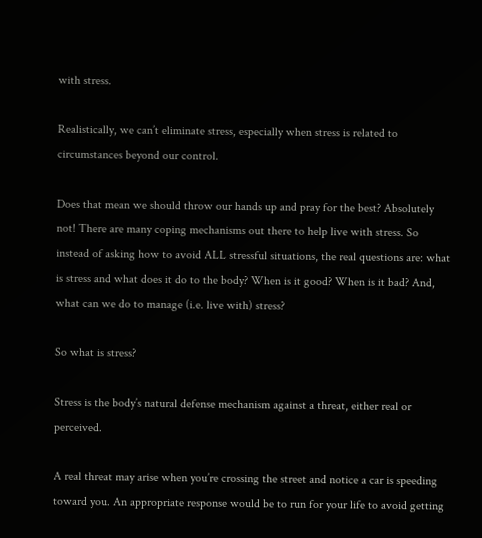with stress.

Realistically, we can’t eliminate stress, especially when stress is related to circumstances beyond our control.

Does that mean we should throw our hands up and pray for the best? Absolutely not! There are many coping mechanisms out there to help live with stress. So instead of asking how to avoid ALL stressful situations, the real questions are: what is stress and what does it do to the body? When is it good? When is it bad? And, what can we do to manage (i.e. live with) stress?

So what is stress?

Stress is the body’s natural defense mechanism against a threat, either real or perceived.

A real threat may arise when you’re crossing the street and notice a car is speeding toward you. An appropriate response would be to run for your life to avoid getting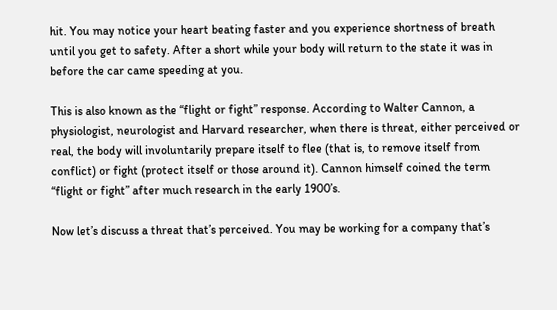hit. You may notice your heart beating faster and you experience shortness of breath until you get to safety. After a short while your body will return to the state it was in before the car came speeding at you.

This is also known as the “flight or fight” response. According to Walter Cannon, a physiologist, neurologist and Harvard researcher, when there is threat, either perceived or real, the body will involuntarily prepare itself to flee (that is, to remove itself from conflict) or fight (protect itself or those around it). Cannon himself coined the term “flight or fight” after much research in the early 1900’s.

Now let’s discuss a threat that’s perceived. You may be working for a company that’s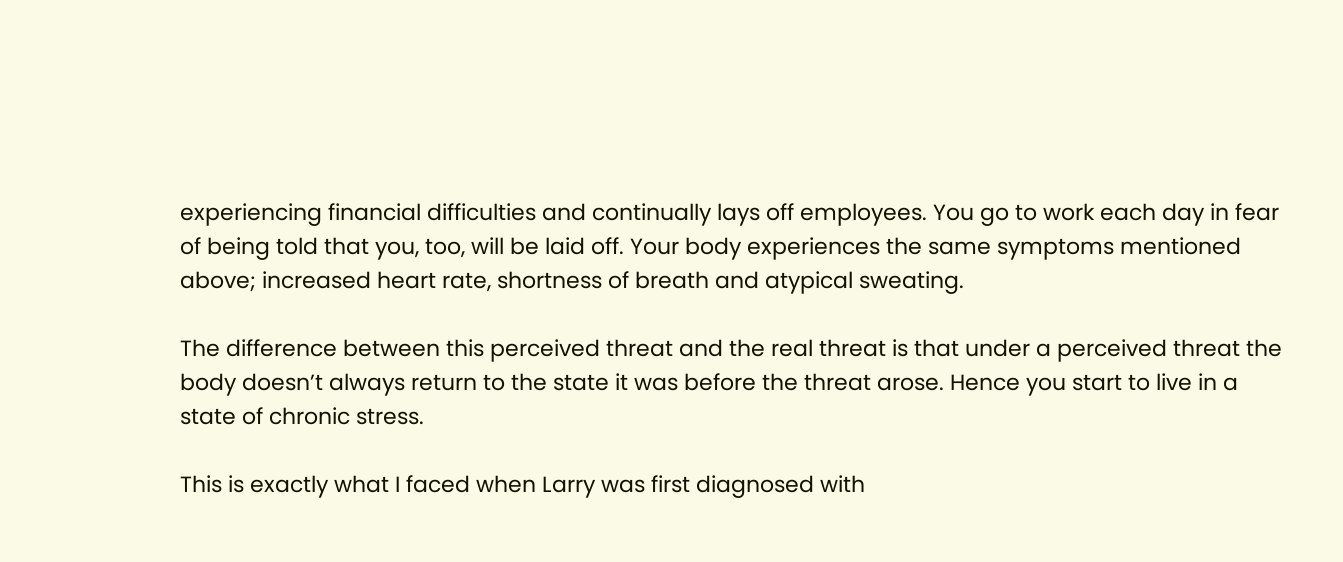experiencing financial difficulties and continually lays off employees. You go to work each day in fear of being told that you, too, will be laid off. Your body experiences the same symptoms mentioned above; increased heart rate, shortness of breath and atypical sweating.

The difference between this perceived threat and the real threat is that under a perceived threat the body doesn’t always return to the state it was before the threat arose. Hence you start to live in a state of chronic stress.

This is exactly what I faced when Larry was first diagnosed with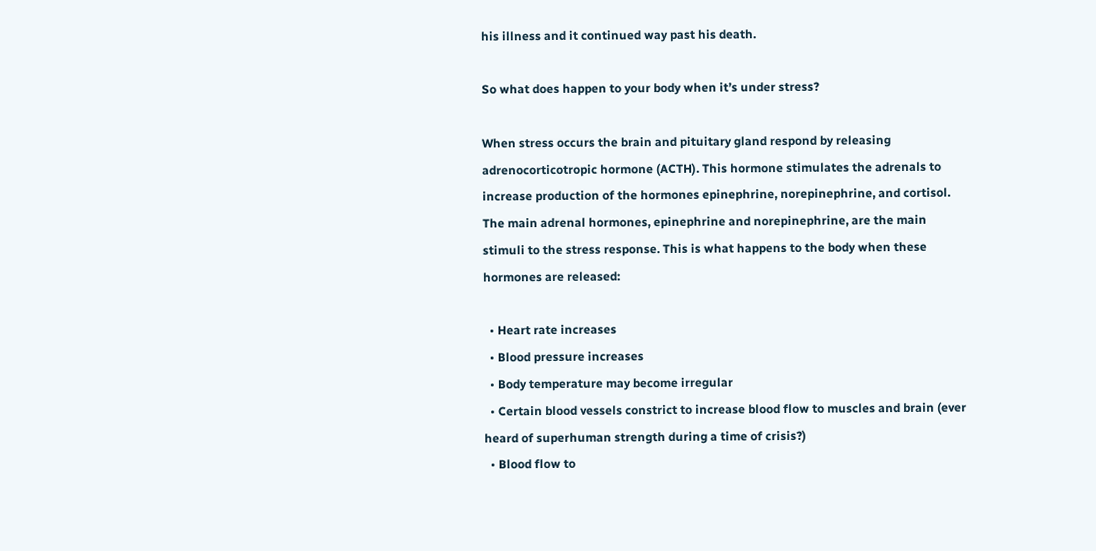his illness and it continued way past his death.

So what does happen to your body when it’s under stress?

When stress occurs the brain and pituitary gland respond by releasing adrenocorticotropic hormone (ACTH). This hormone stimulates the adrenals to increase production of the hormones epinephrine, norepinephrine, and cortisol. The main adrenal hormones, epinephrine and norepinephrine, are the main stimuli to the stress response. This is what happens to the body when these hormones are released:

  • Heart rate increases
  • Blood pressure increases
  • Body temperature may become irregular
  • Certain blood vessels constrict to increase blood flow to muscles and brain (ever heard of superhuman strength during a time of crisis?)
  • Blood flow to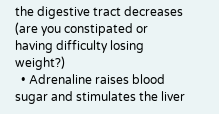the digestive tract decreases (are you constipated or having difficulty losing weight?)
  • Adrenaline raises blood sugar and stimulates the liver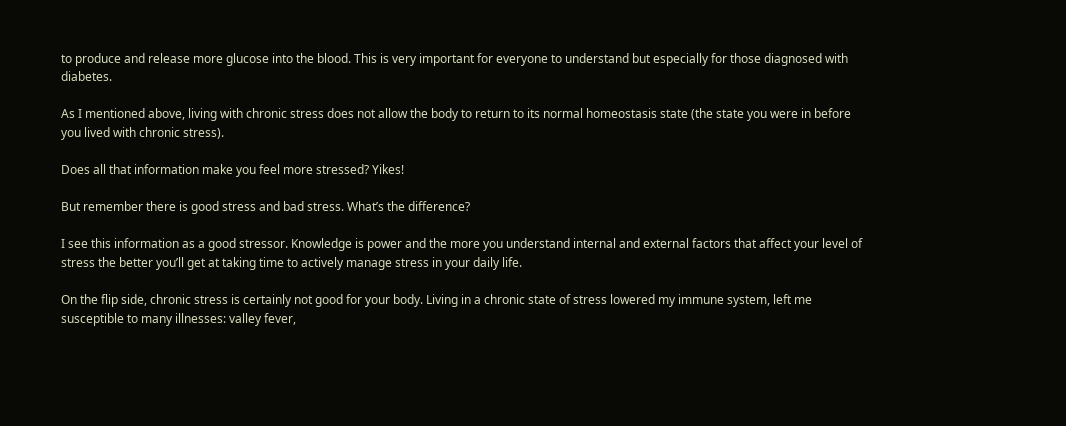to produce and release more glucose into the blood. This is very important for everyone to understand but especially for those diagnosed with diabetes.

As I mentioned above, living with chronic stress does not allow the body to return to its normal homeostasis state (the state you were in before you lived with chronic stress).

Does all that information make you feel more stressed? Yikes!

But remember there is good stress and bad stress. What’s the difference?

I see this information as a good stressor. Knowledge is power and the more you understand internal and external factors that affect your level of stress the better you’ll get at taking time to actively manage stress in your daily life.

On the flip side, chronic stress is certainly not good for your body. Living in a chronic state of stress lowered my immune system, left me susceptible to many illnesses: valley fever,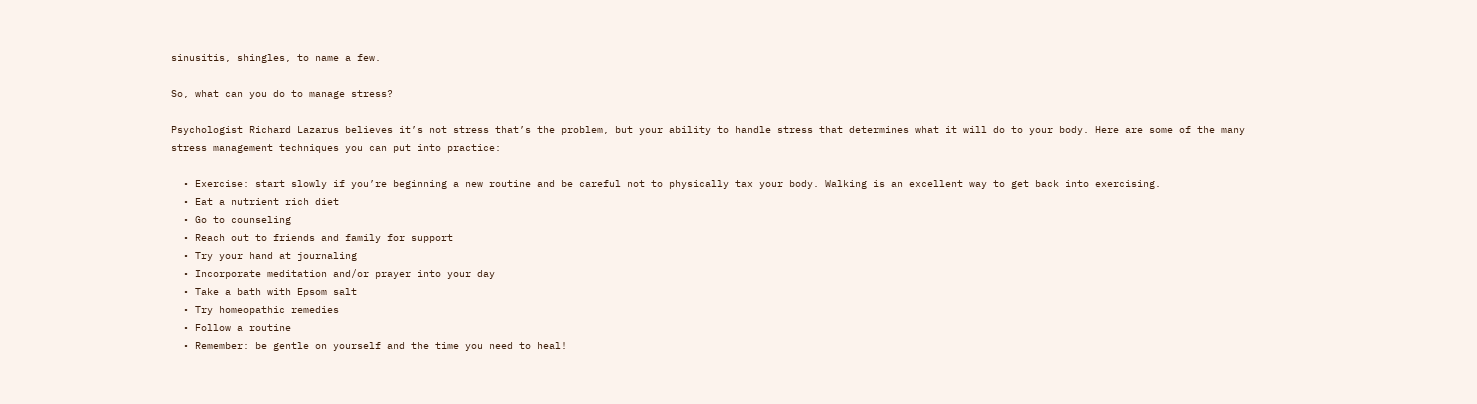sinusitis, shingles, to name a few.

So, what can you do to manage stress?

Psychologist Richard Lazarus believes it’s not stress that’s the problem, but your ability to handle stress that determines what it will do to your body. Here are some of the many stress management techniques you can put into practice:

  • Exercise: start slowly if you’re beginning a new routine and be careful not to physically tax your body. Walking is an excellent way to get back into exercising.
  • Eat a nutrient rich diet
  • Go to counseling
  • Reach out to friends and family for support
  • Try your hand at journaling
  • Incorporate meditation and/or prayer into your day
  • Take a bath with Epsom salt
  • Try homeopathic remedies
  • Follow a routine
  • Remember: be gentle on yourself and the time you need to heal!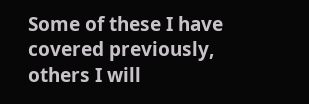Some of these I have covered previously, others I will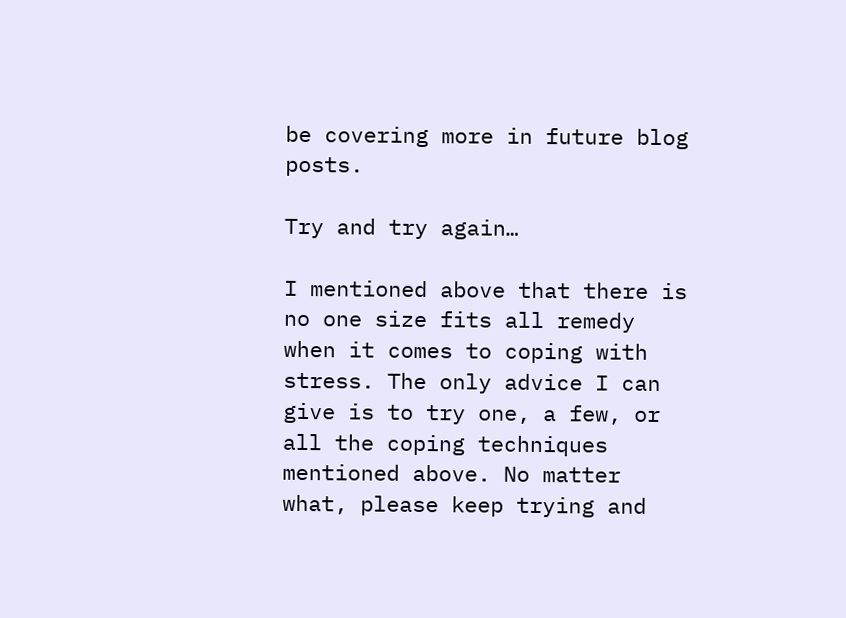be covering more in future blog posts.

Try and try again…

I mentioned above that there is no one size fits all remedy when it comes to coping with stress. The only advice I can give is to try one, a few, or all the coping techniques mentioned above. No matter what, please keep trying and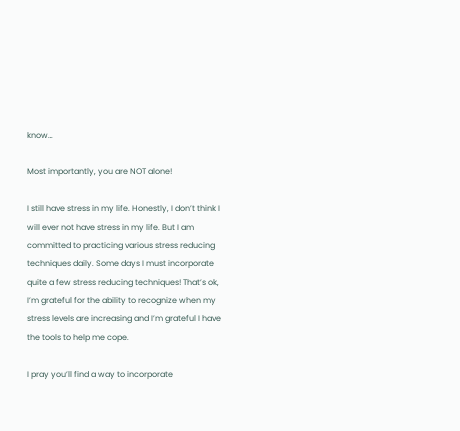know…

Most importantly, you are NOT alone!

I still have stress in my life. Honestly, I don’t think I will ever not have stress in my life. But I am committed to practicing various stress reducing techniques daily. Some days I must incorporate quite a few stress reducing techniques! That’s ok, I’m grateful for the ability to recognize when my stress levels are increasing and I’m grateful I have the tools to help me cope.

I pray you’ll find a way to incorporate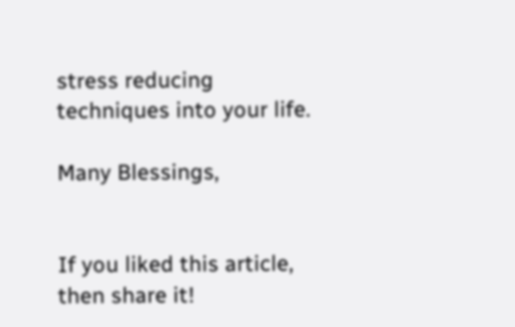stress reducing techniques into your life.

Many Blessings,


If you liked this article, then share it!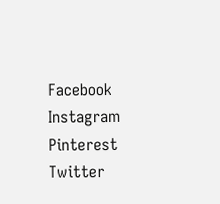Facebook Instagram Pinterest Twitter